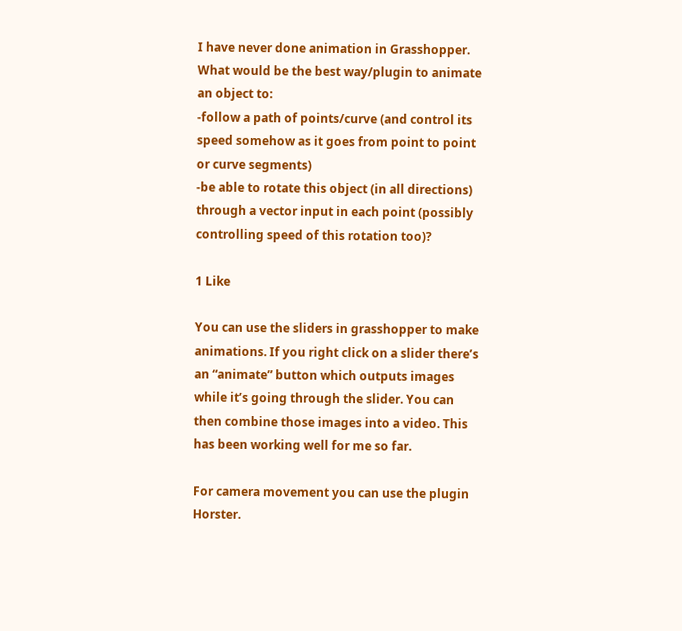I have never done animation in Grasshopper. What would be the best way/plugin to animate an object to:
-follow a path of points/curve (and control its speed somehow as it goes from point to point or curve segments)
-be able to rotate this object (in all directions) through a vector input in each point (possibly controlling speed of this rotation too)?

1 Like

You can use the sliders in grasshopper to make animations. If you right click on a slider there’s an “animate” button which outputs images while it’s going through the slider. You can then combine those images into a video. This has been working well for me so far.

For camera movement you can use the plugin Horster.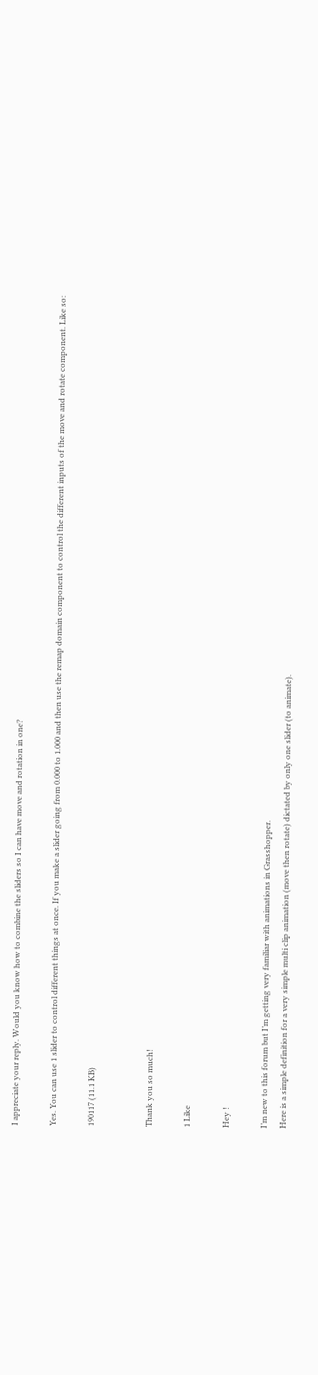I appreciate your reply. Would you know how to combine the sliders so I can have move and rotation in one?

Yes. You can use 1 slider to control different things at once. If you make a slider going from 0.000 to 1.000 and then use the remap domain component to control the different inputs of the move and rotate component. Like so:

190117 (11.1 KB)


Thank you so much!

1 Like

Hey !

I’m new to this forum but I’m getting very familiar with animations in Grasshopper.
Here is a simple definition for a very simple multi clip animation (move then rotate) dictated by only one slider (to animate).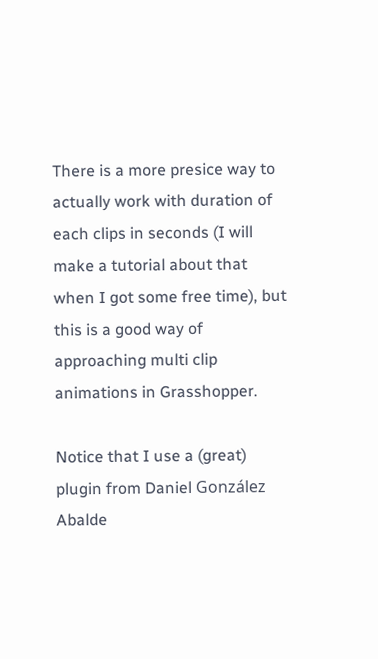There is a more presice way to actually work with duration of each clips in seconds (I will make a tutorial about that when I got some free time), but this is a good way of approaching multi clip animations in Grasshopper.

Notice that I use a (great) plugin from Daniel González Abalde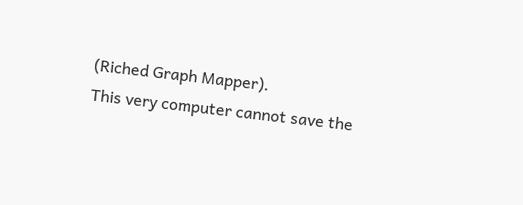(Riched Graph Mapper).
This very computer cannot save the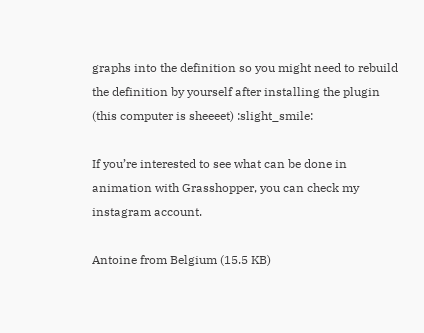graphs into the definition so you might need to rebuild the definition by yourself after installing the plugin (this computer is sheeeet) :slight_smile:

If you’re interested to see what can be done in animation with Grasshopper, you can check my instagram account.

Antoine from Belgium (15.5 KB)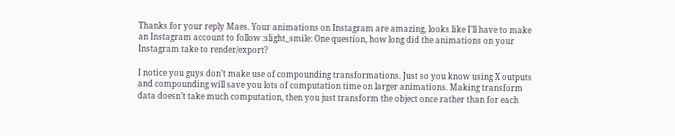Thanks for your reply Maes. Your animations on Instagram are amazing, looks like I’ll have to make an Instagram account to follow :slight_smile: One question, how long did the animations on your Instagram take to render/export?

I notice you guys don’t make use of compounding transformations. Just so you know using X outputs and compounding will save you lots of computation time on larger animations. Making transform data doesn’t take much computation, then you just transform the object once rather than for each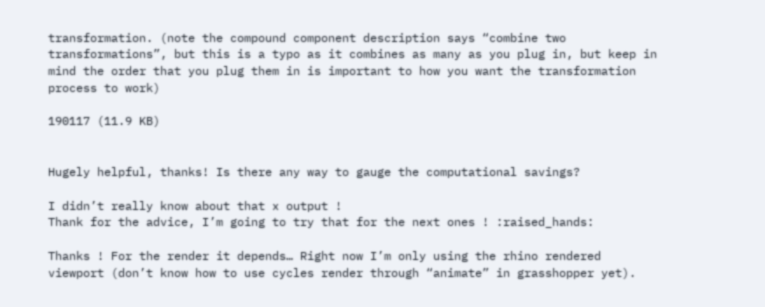transformation. (note the compound component description says “combine two transformations”, but this is a typo as it combines as many as you plug in, but keep in mind the order that you plug them in is important to how you want the transformation process to work)

190117 (11.9 KB)


Hugely helpful, thanks! Is there any way to gauge the computational savings?

I didn’t really know about that x output !
Thank for the advice, I’m going to try that for the next ones ! :raised_hands:

Thanks ! For the render it depends… Right now I’m only using the rhino rendered viewport (don’t know how to use cycles render through “animate” in grasshopper yet).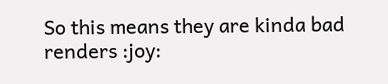So this means they are kinda bad renders :joy: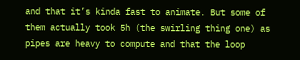and that it’s kinda fast to animate. But some of them actually took 5h (the swirling thing one) as pipes are heavy to compute and that the loop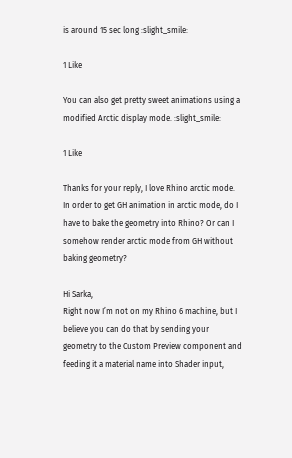is around 15 sec long :slight_smile:

1 Like

You can also get pretty sweet animations using a modified Arctic display mode. :slight_smile:

1 Like

Thanks for your reply, I love Rhino arctic mode. In order to get GH animation in arctic mode, do I have to bake the geometry into Rhino? Or can I somehow render arctic mode from GH without baking geometry?

Hi Sarka,
Right now I’m not on my Rhino 6 machine, but I believe you can do that by sending your geometry to the Custom Preview component and feeding it a material name into Shader input,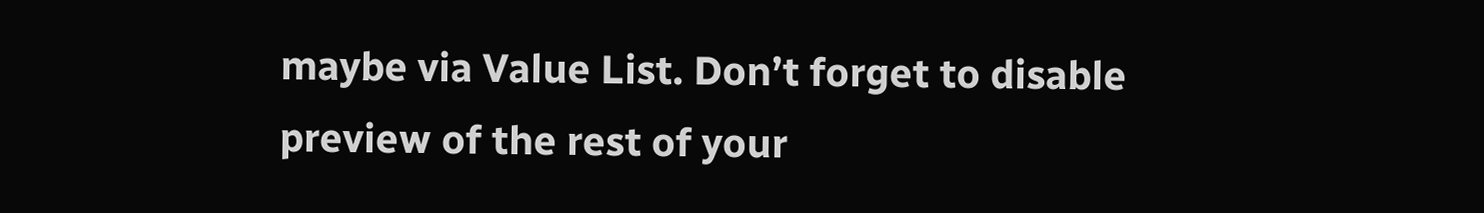maybe via Value List. Don’t forget to disable preview of the rest of your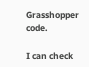Grasshopper code.

I can check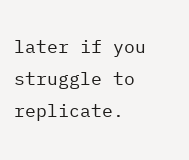later if you struggle to replicate.